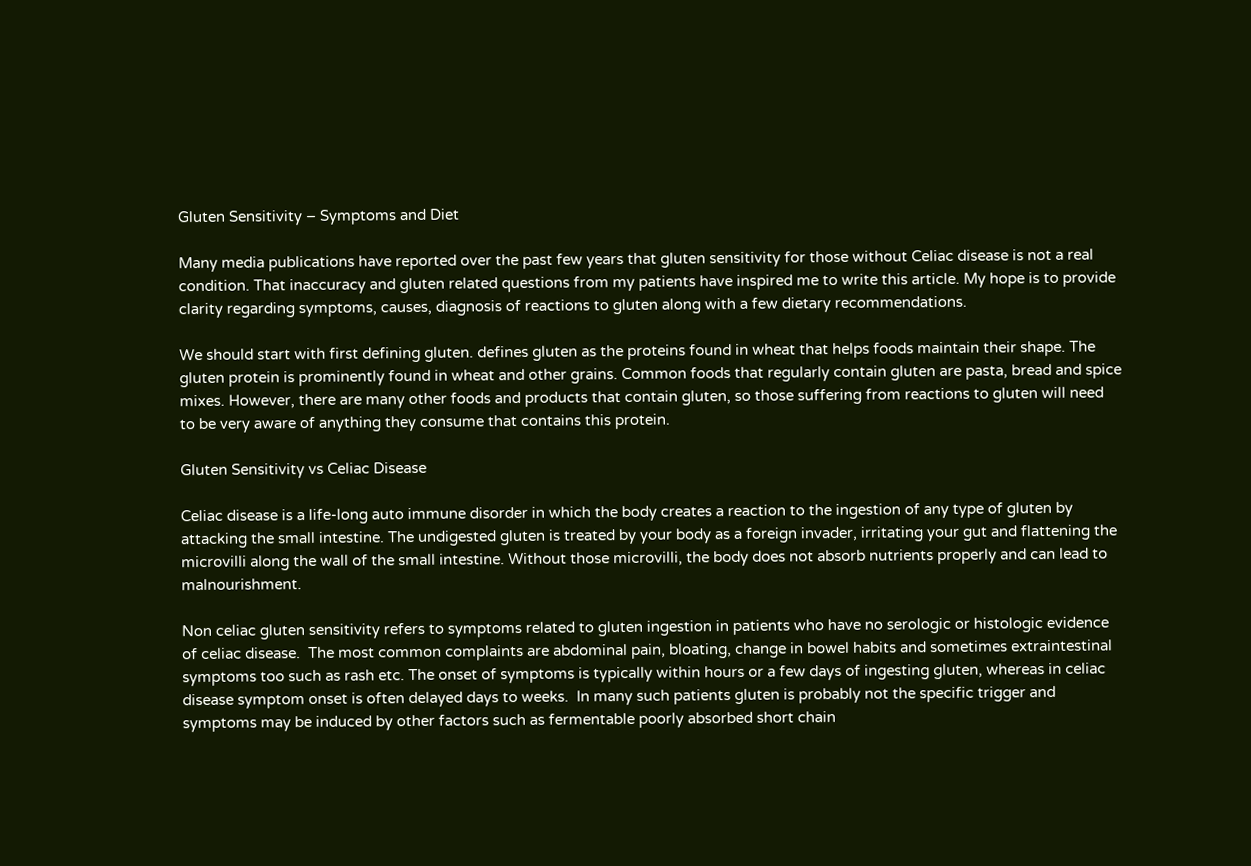Gluten Sensitivity – Symptoms and Diet

Many media publications have reported over the past few years that gluten sensitivity for those without Celiac disease is not a real condition. That inaccuracy and gluten related questions from my patients have inspired me to write this article. My hope is to provide clarity regarding symptoms, causes, diagnosis of reactions to gluten along with a few dietary recommendations.

We should start with first defining gluten. defines gluten as the proteins found in wheat that helps foods maintain their shape. The gluten protein is prominently found in wheat and other grains. Common foods that regularly contain gluten are pasta, bread and spice mixes. However, there are many other foods and products that contain gluten, so those suffering from reactions to gluten will need to be very aware of anything they consume that contains this protein.

Gluten Sensitivity vs Celiac Disease

Celiac disease is a life-long auto immune disorder in which the body creates a reaction to the ingestion of any type of gluten by attacking the small intestine. The undigested gluten is treated by your body as a foreign invader, irritating your gut and flattening the microvilli along the wall of the small intestine. Without those microvilli, the body does not absorb nutrients properly and can lead to malnourishment.

Non celiac gluten sensitivity refers to symptoms related to gluten ingestion in patients who have no serologic or histologic evidence of celiac disease.  The most common complaints are abdominal pain, bloating, change in bowel habits and sometimes extraintestinal symptoms too such as rash etc. The onset of symptoms is typically within hours or a few days of ingesting gluten, whereas in celiac disease symptom onset is often delayed days to weeks.  In many such patients gluten is probably not the specific trigger and symptoms may be induced by other factors such as fermentable poorly absorbed short chain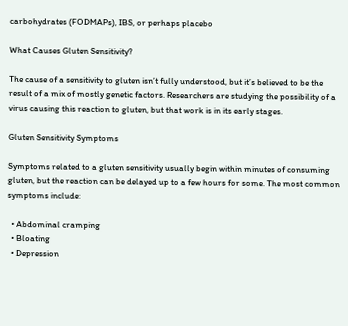carbohydrates (FODMAPs), IBS, or perhaps placebo

What Causes Gluten Sensitivity?

The cause of a sensitivity to gluten isn’t fully understood, but it’s believed to be the result of a mix of mostly genetic factors. Researchers are studying the possibility of a virus causing this reaction to gluten, but that work is in its early stages.

Gluten Sensitivity Symptoms

Symptoms related to a gluten sensitivity usually begin within minutes of consuming gluten, but the reaction can be delayed up to a few hours for some. The most common symptoms include:

  • Abdominal cramping
  • Bloating
  • Depression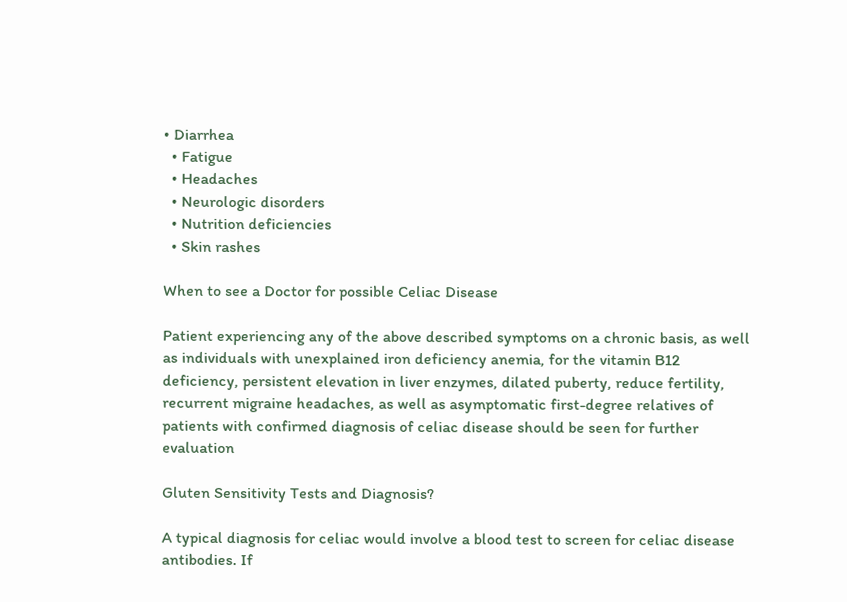• Diarrhea
  • Fatigue
  • Headaches
  • Neurologic disorders
  • Nutrition deficiencies
  • Skin rashes

When to see a Doctor for possible Celiac Disease

Patient experiencing any of the above described symptoms on a chronic basis, as well as individuals with unexplained iron deficiency anemia, for the vitamin B12 deficiency, persistent elevation in liver enzymes, dilated puberty, reduce fertility, recurrent migraine headaches, as well as asymptomatic first-degree relatives of patients with confirmed diagnosis of celiac disease should be seen for further evaluation

Gluten Sensitivity Tests and Diagnosis?

A typical diagnosis for celiac would involve a blood test to screen for celiac disease antibodies. If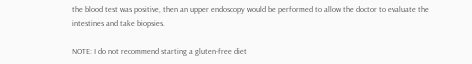the blood test was positive, then an upper endoscopy would be performed to allow the doctor to evaluate the intestines and take biopsies.

NOTE: I do not recommend starting a gluten-free diet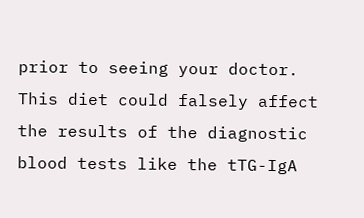prior to seeing your doctor. This diet could falsely affect the results of the diagnostic blood tests like the tTG-IgA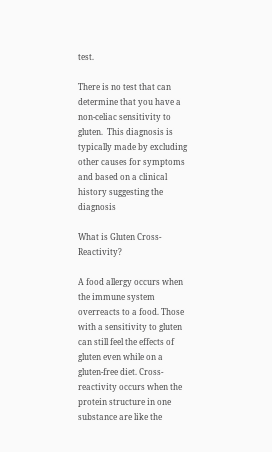test.

There is no test that can determine that you have a non-celiac sensitivity to gluten.  This diagnosis is typically made by excluding other causes for symptoms and based on a clinical history suggesting the diagnosis

What is Gluten Cross-Reactivity?

A food allergy occurs when the immune system overreacts to a food. Those with a sensitivity to gluten can still feel the effects of gluten even while on a gluten-free diet. Cross-reactivity occurs when the protein structure in one substance are like the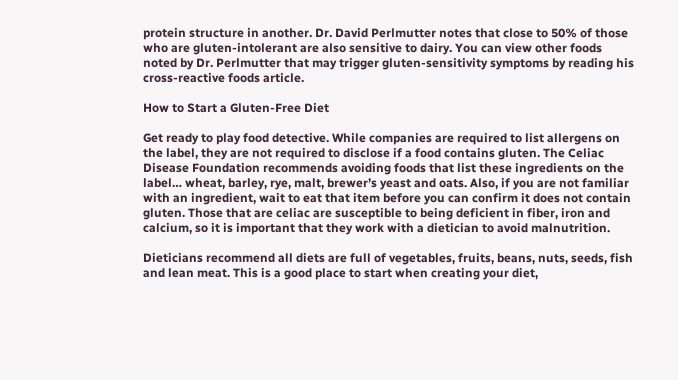protein structure in another. Dr. David Perlmutter notes that close to 50% of those who are gluten-intolerant are also sensitive to dairy. You can view other foods noted by Dr. Perlmutter that may trigger gluten-sensitivity symptoms by reading his cross-reactive foods article.

How to Start a Gluten-Free Diet

Get ready to play food detective. While companies are required to list allergens on the label, they are not required to disclose if a food contains gluten. The Celiac Disease Foundation recommends avoiding foods that list these ingredients on the label… wheat, barley, rye, malt, brewer’s yeast and oats. Also, if you are not familiar with an ingredient, wait to eat that item before you can confirm it does not contain gluten. Those that are celiac are susceptible to being deficient in fiber, iron and calcium, so it is important that they work with a dietician to avoid malnutrition.

Dieticians recommend all diets are full of vegetables, fruits, beans, nuts, seeds, fish and lean meat. This is a good place to start when creating your diet,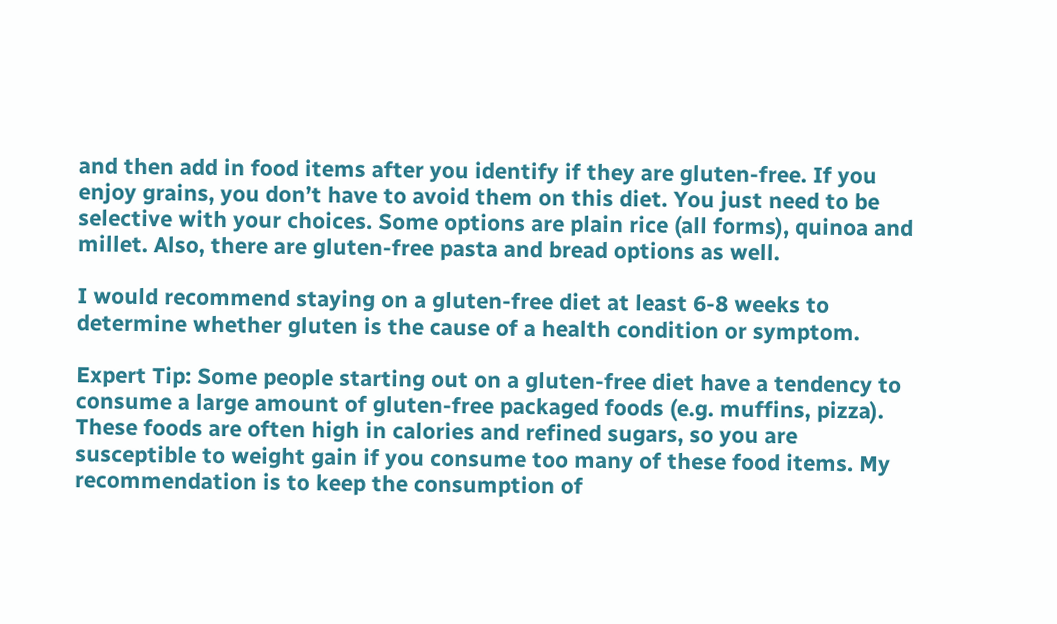and then add in food items after you identify if they are gluten-free. If you enjoy grains, you don’t have to avoid them on this diet. You just need to be selective with your choices. Some options are plain rice (all forms), quinoa and millet. Also, there are gluten-free pasta and bread options as well.

I would recommend staying on a gluten-free diet at least 6-8 weeks to determine whether gluten is the cause of a health condition or symptom.

Expert Tip: Some people starting out on a gluten-free diet have a tendency to consume a large amount of gluten-free packaged foods (e.g. muffins, pizza). These foods are often high in calories and refined sugars, so you are susceptible to weight gain if you consume too many of these food items. My recommendation is to keep the consumption of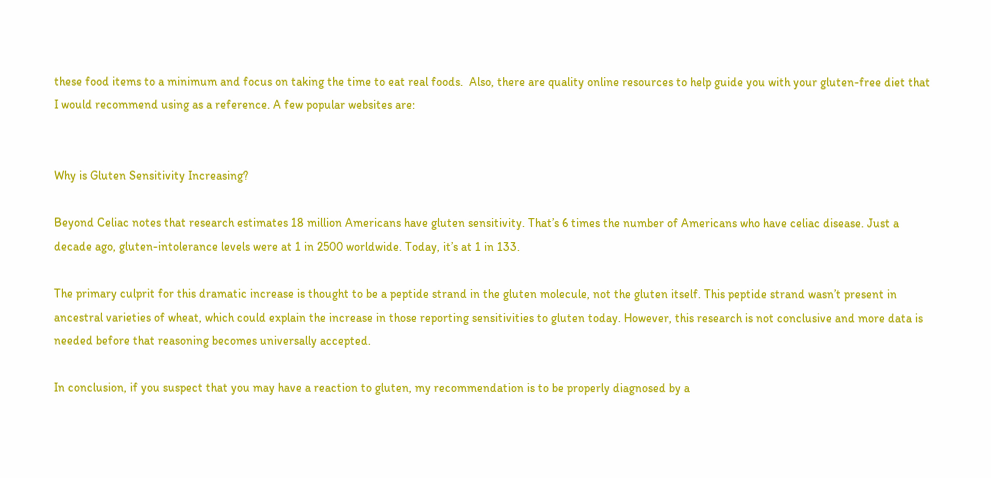these food items to a minimum and focus on taking the time to eat real foods.  Also, there are quality online resources to help guide you with your gluten-free diet that I would recommend using as a reference. A few popular websites are:


Why is Gluten Sensitivity Increasing?

Beyond Celiac notes that research estimates 18 million Americans have gluten sensitivity. That’s 6 times the number of Americans who have celiac disease. Just a decade ago, gluten-intolerance levels were at 1 in 2500 worldwide. Today, it’s at 1 in 133.

The primary culprit for this dramatic increase is thought to be a peptide strand in the gluten molecule, not the gluten itself. This peptide strand wasn’t present in ancestral varieties of wheat, which could explain the increase in those reporting sensitivities to gluten today. However, this research is not conclusive and more data is needed before that reasoning becomes universally accepted.

In conclusion, if you suspect that you may have a reaction to gluten, my recommendation is to be properly diagnosed by a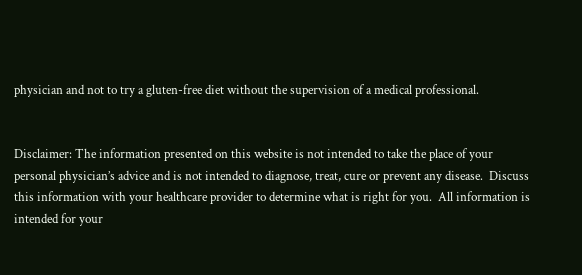physician and not to try a gluten-free diet without the supervision of a medical professional.


Disclaimer: The information presented on this website is not intended to take the place of your personal physician’s advice and is not intended to diagnose, treat, cure or prevent any disease.  Discuss this information with your healthcare provider to determine what is right for you.  All information is intended for your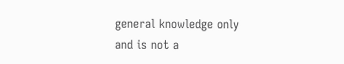general knowledge only and is not a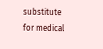substitute for medical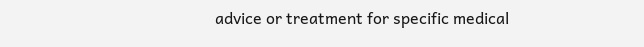advice or treatment for specific medical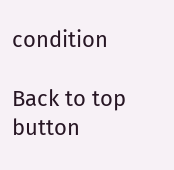condition

Back to top button